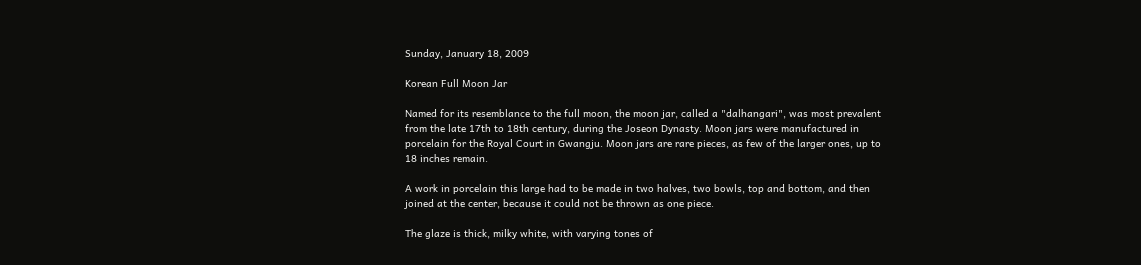Sunday, January 18, 2009

Korean Full Moon Jar

Named for its resemblance to the full moon, the moon jar, called a "dalhangari", was most prevalent from the late 17th to 18th century, during the Joseon Dynasty. Moon jars were manufactured in porcelain for the Royal Court in Gwangju. Moon jars are rare pieces, as few of the larger ones, up to 18 inches remain.

A work in porcelain this large had to be made in two halves, two bowls, top and bottom, and then joined at the center, because it could not be thrown as one piece.

The glaze is thick, milky white, with varying tones of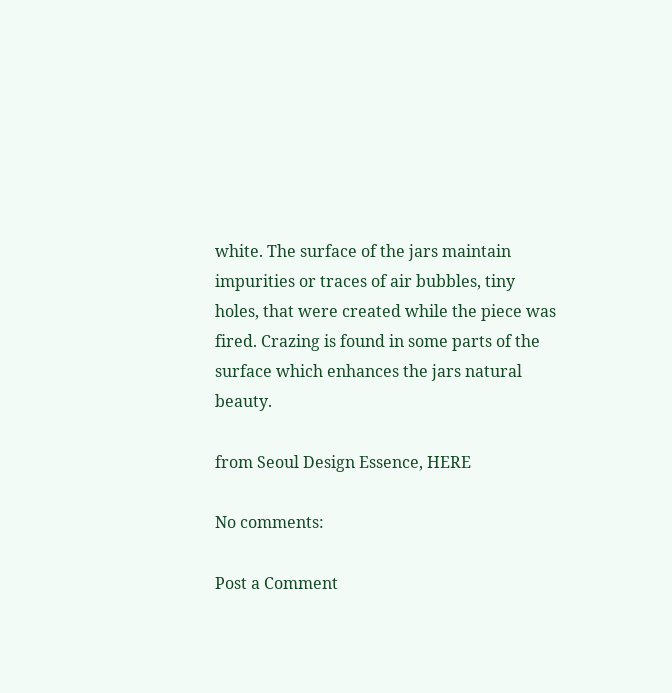white. The surface of the jars maintain impurities or traces of air bubbles, tiny holes, that were created while the piece was fired. Crazing is found in some parts of the surface which enhances the jars natural beauty.

from Seoul Design Essence, HERE

No comments:

Post a Comment